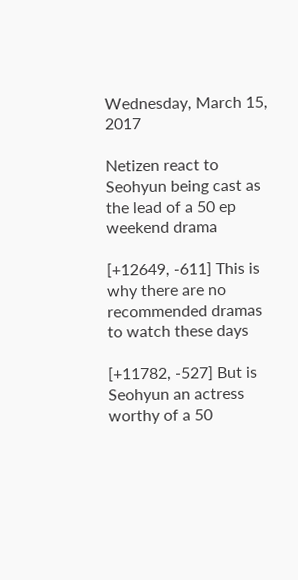Wednesday, March 15, 2017

Netizen react to Seohyun being cast as the lead of a 50 ep weekend drama

[+12649, -611] This is why there are no recommended dramas to watch these days

[+11782, -527] But is Seohyun an actress worthy of a 50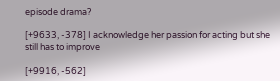episode drama?

[+9633, -378] I acknowledge her passion for acting but she still has to improve

[+9916, -562]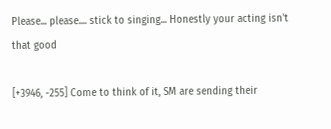Please... please.... stick to singing... Honestly your acting isn't that good

[+3946, -255] Come to think of it, SM are sending their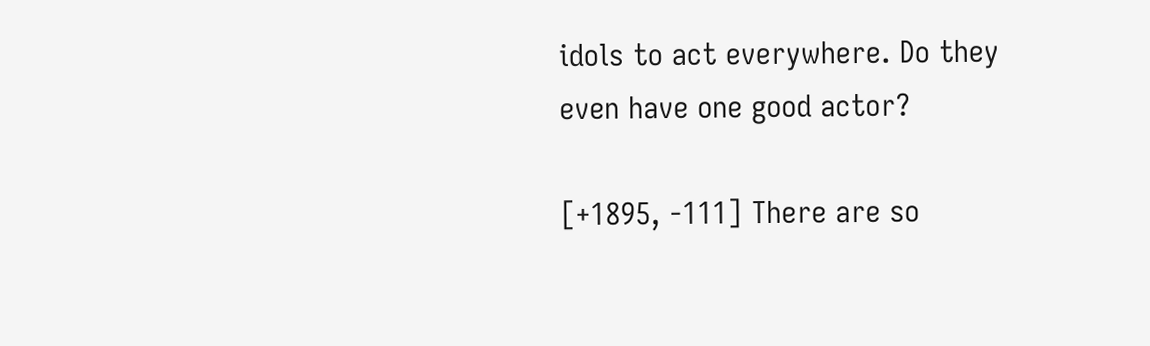idols to act everywhere. Do they even have one good actor?

[+1895, -111] There are so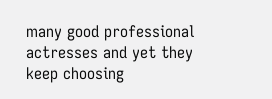many good professional actresses and yet they keep choosing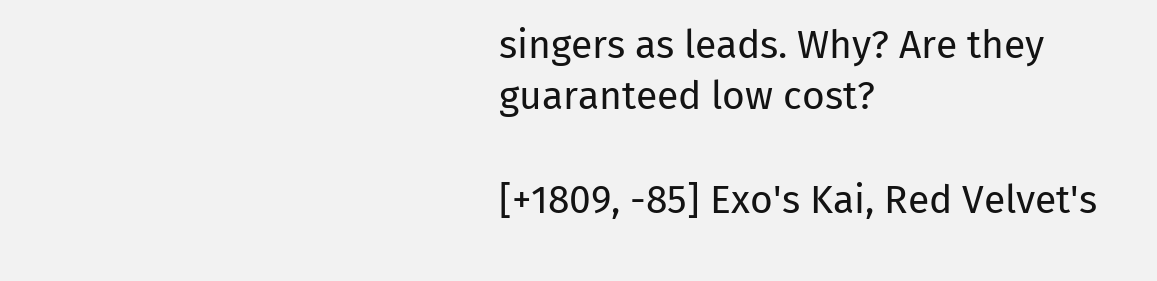singers as leads. Why? Are they guaranteed low cost?

[+1809, -85] Exo's Kai, Red Velvet's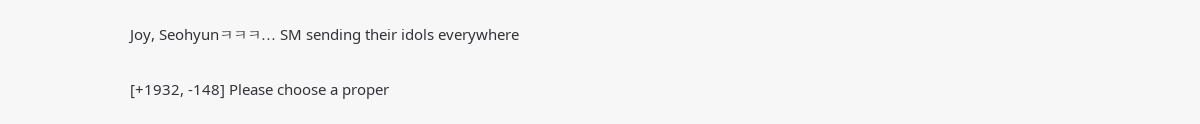Joy, Seohyunㅋㅋㅋ... SM sending their idols everywhere

[+1932, -148] Please choose a proper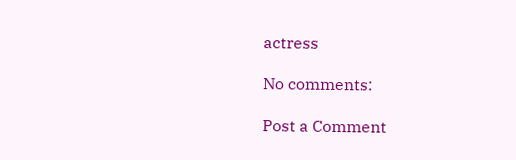actress

No comments:

Post a Comment